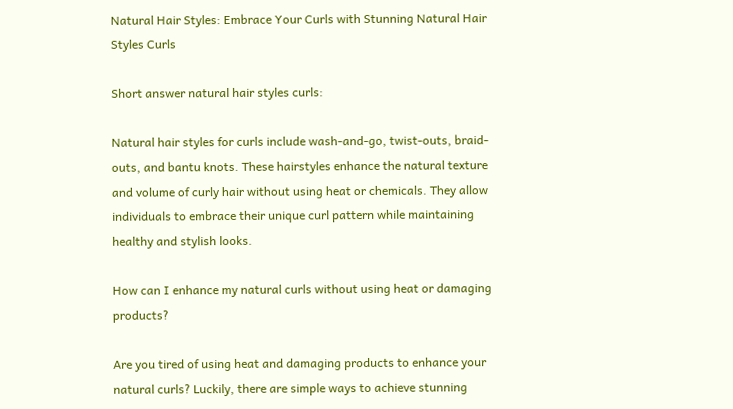Natural Hair Styles: Embrace Your Curls with Stunning Natural Hair Styles Curls

Short answer natural hair styles curls:

Natural hair styles for curls include wash-and-go, twist-outs, braid-outs, and bantu knots. These hairstyles enhance the natural texture and volume of curly hair without using heat or chemicals. They allow individuals to embrace their unique curl pattern while maintaining healthy and stylish looks.

How can I enhance my natural curls without using heat or damaging products?

Are you tired of using heat and damaging products to enhance your natural curls? Luckily, there are simple ways to achieve stunning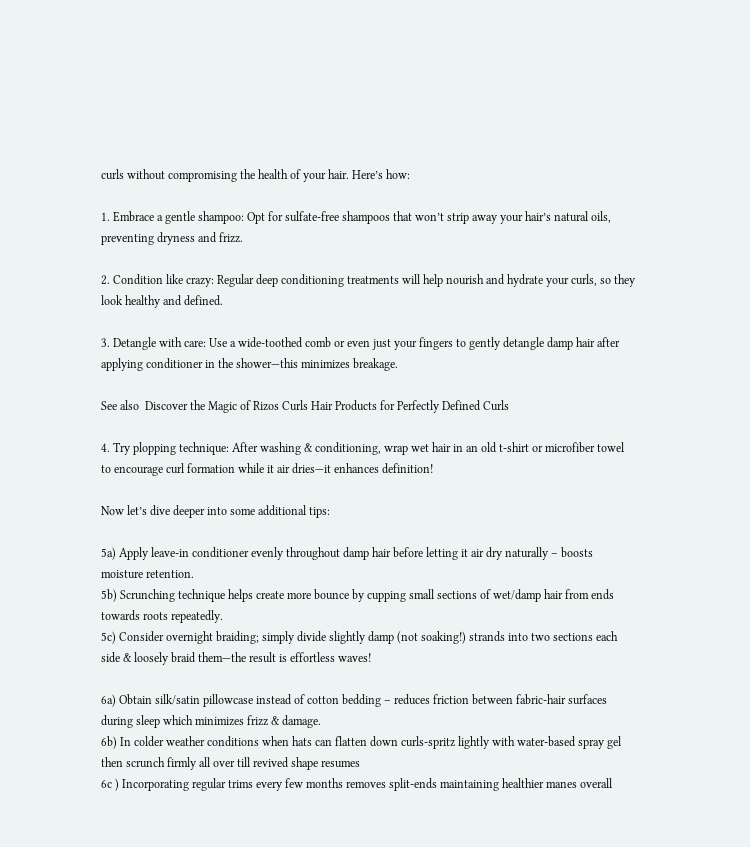curls without compromising the health of your hair. Here’s how:

1. Embrace a gentle shampoo: Opt for sulfate-free shampoos that won’t strip away your hair’s natural oils, preventing dryness and frizz.

2. Condition like crazy: Regular deep conditioning treatments will help nourish and hydrate your curls, so they look healthy and defined.

3. Detangle with care: Use a wide-toothed comb or even just your fingers to gently detangle damp hair after applying conditioner in the shower—this minimizes breakage.

See also  Discover the Magic of Rizos Curls Hair Products for Perfectly Defined Curls

4. Try plopping technique: After washing & conditioning, wrap wet hair in an old t-shirt or microfiber towel to encourage curl formation while it air dries—it enhances definition!

Now let’s dive deeper into some additional tips:

5a) Apply leave-in conditioner evenly throughout damp hair before letting it air dry naturally – boosts moisture retention.
5b) Scrunching technique helps create more bounce by cupping small sections of wet/damp hair from ends towards roots repeatedly.
5c) Consider overnight braiding; simply divide slightly damp (not soaking!) strands into two sections each side & loosely braid them—the result is effortless waves!

6a) Obtain silk/satin pillowcase instead of cotton bedding – reduces friction between fabric-hair surfaces during sleep which minimizes frizz & damage.
6b) In colder weather conditions when hats can flatten down curls-spritz lightly with water-based spray gel then scrunch firmly all over till revived shape resumes
6c ) Incorporating regular trims every few months removes split-ends maintaining healthier manes overall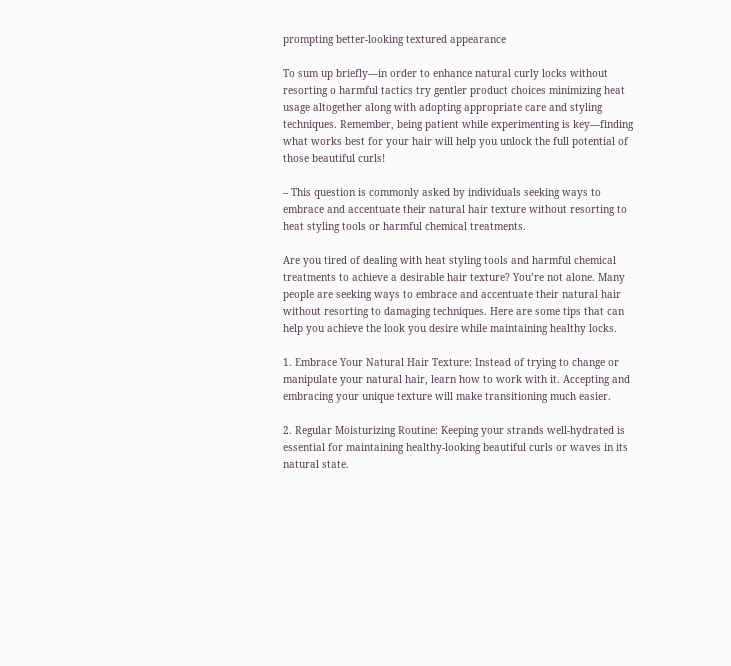prompting better-looking textured appearance

To sum up briefly—in order to enhance natural curly locks without resorting o harmful tactics try gentler product choices minimizing heat usage altogether along with adopting appropriate care and styling techniques. Remember, being patient while experimenting is key—finding what works best for your hair will help you unlock the full potential of those beautiful curls!

– This question is commonly asked by individuals seeking ways to embrace and accentuate their natural hair texture without resorting to heat styling tools or harmful chemical treatments.

Are you tired of dealing with heat styling tools and harmful chemical treatments to achieve a desirable hair texture? You’re not alone. Many people are seeking ways to embrace and accentuate their natural hair without resorting to damaging techniques. Here are some tips that can help you achieve the look you desire while maintaining healthy locks.

1. Embrace Your Natural Hair Texture: Instead of trying to change or manipulate your natural hair, learn how to work with it. Accepting and embracing your unique texture will make transitioning much easier.

2. Regular Moisturizing Routine: Keeping your strands well-hydrated is essential for maintaining healthy-looking beautiful curls or waves in its natural state.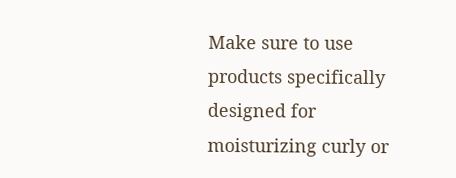Make sure to use products specifically designed for moisturizing curly or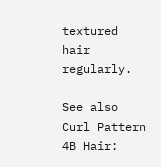textured hair regularly.

See also  Curl Pattern 4B Hair: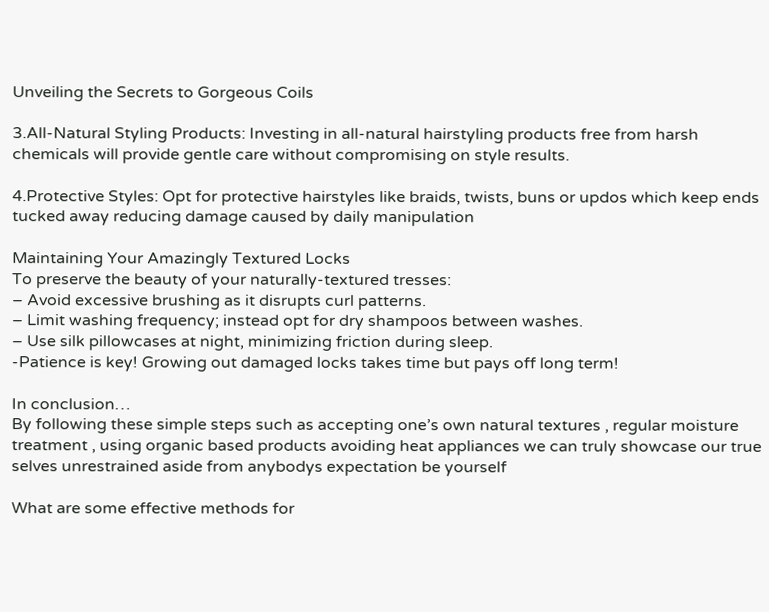Unveiling the Secrets to Gorgeous Coils

3.All-Natural Styling Products: Investing in all-natural hairstyling products free from harsh chemicals will provide gentle care without compromising on style results.

4.Protective Styles: Opt for protective hairstyles like braids, twists, buns or updos which keep ends tucked away reducing damage caused by daily manipulation

Maintaining Your Amazingly Textured Locks
To preserve the beauty of your naturally-textured tresses:
– Avoid excessive brushing as it disrupts curl patterns.
– Limit washing frequency; instead opt for dry shampoos between washes.
– Use silk pillowcases at night, minimizing friction during sleep.
-Patience is key! Growing out damaged locks takes time but pays off long term!

In conclusion…
By following these simple steps such as accepting one’s own natural textures , regular moisture treatment , using organic based products avoiding heat appliances we can truly showcase our true selves unrestrained aside from anybodys expectation be yourself

What are some effective methods for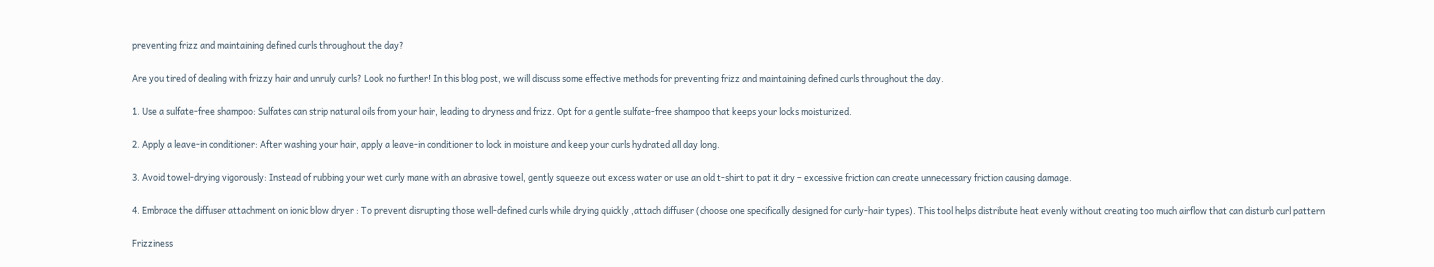preventing frizz and maintaining defined curls throughout the day?

Are you tired of dealing with frizzy hair and unruly curls? Look no further! In this blog post, we will discuss some effective methods for preventing frizz and maintaining defined curls throughout the day.

1. Use a sulfate-free shampoo: Sulfates can strip natural oils from your hair, leading to dryness and frizz. Opt for a gentle sulfate-free shampoo that keeps your locks moisturized.

2. Apply a leave-in conditioner: After washing your hair, apply a leave-in conditioner to lock in moisture and keep your curls hydrated all day long.

3. Avoid towel-drying vigorously: Instead of rubbing your wet curly mane with an abrasive towel, gently squeeze out excess water or use an old t-shirt to pat it dry – excessive friction can create unnecessary friction causing damage.

4. Embrace the diffuser attachment on ionic blow dryer : To prevent disrupting those well-defined curls while drying quickly ,attach diffuser (choose one specifically designed for curly-hair types). This tool helps distribute heat evenly without creating too much airflow that can disturb curl pattern

Frizziness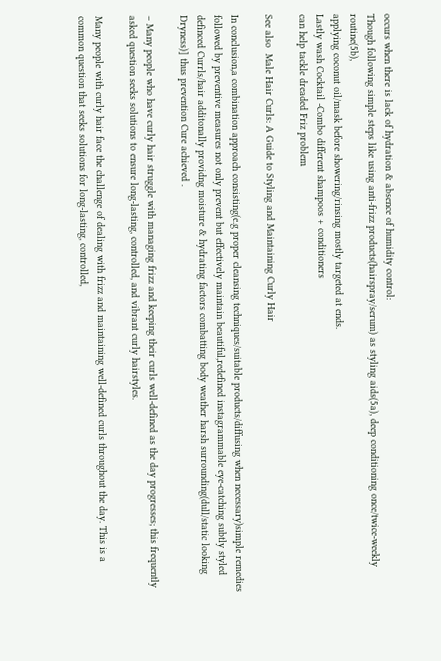occurs when there is lack of hydration & absence of humidity control:
Though following simple steps like using anti-frizz products(hairspray/serum) as styling aids(5a), deep conditioning once/twice-weekly routine(5b),
applying coconut oil/mask before showering/rinsing mostly targeted at ends.
Lastly wash Cocktail -Combo different shampoos + conditioners
can help tackle dreaded Friz problem

See also  Male Hair Curls: A Guide to Styling and Maintaining Curly Hair

In conclusion,a combination approach consisting(e.g proper cleansing techniques/suitable products/diffusing when necessary)simple remedies followed by preventive measures not only prevent but effectively maintain beautiful,redefined instagrammable eye-catching subtly styled definced Currls/hair additonally providng moisture & hydrating factors combatting body weather harsh surrounding(dull/static looking Dryness)] thus prevention Cure achieved .

– Many people who have curly hair struggle with managing frizz and keeping their curls well-defined as the day progresses; this frequently asked question seeks solutions to ensure long-lasting, controlled, and vibrant curly hairstyles.

Many people with curly hair face the challenge of dealing with frizz and maintaining well-defined curls throughout the day. This is a common question that seeks solutions for long-lasting, controlled,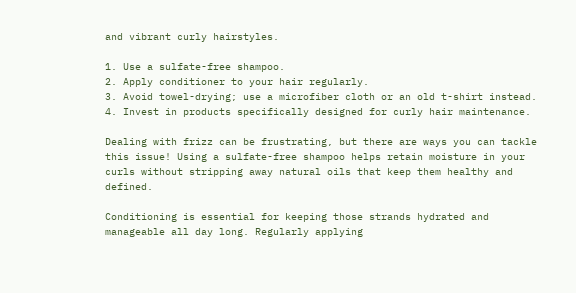and vibrant curly hairstyles.

1. Use a sulfate-free shampoo.
2. Apply conditioner to your hair regularly.
3. Avoid towel-drying; use a microfiber cloth or an old t-shirt instead.
4. Invest in products specifically designed for curly hair maintenance.

Dealing with frizz can be frustrating, but there are ways you can tackle this issue! Using a sulfate-free shampoo helps retain moisture in your curls without stripping away natural oils that keep them healthy and defined.

Conditioning is essential for keeping those strands hydrated and manageable all day long. Regularly applying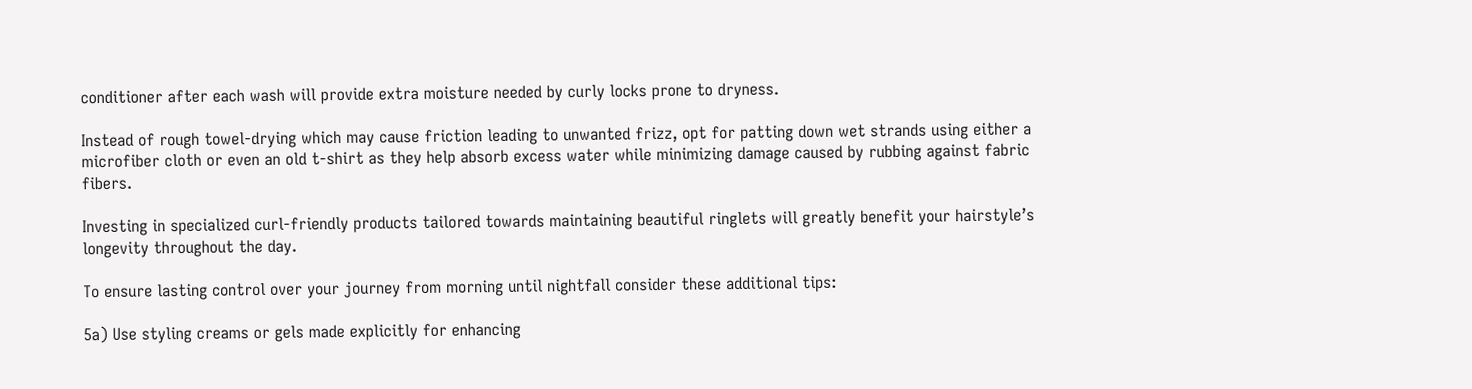conditioner after each wash will provide extra moisture needed by curly locks prone to dryness.

Instead of rough towel-drying which may cause friction leading to unwanted frizz, opt for patting down wet strands using either a microfiber cloth or even an old t-shirt as they help absorb excess water while minimizing damage caused by rubbing against fabric fibers.

Investing in specialized curl-friendly products tailored towards maintaining beautiful ringlets will greatly benefit your hairstyle’s longevity throughout the day.

To ensure lasting control over your journey from morning until nightfall consider these additional tips:

5a) Use styling creams or gels made explicitly for enhancing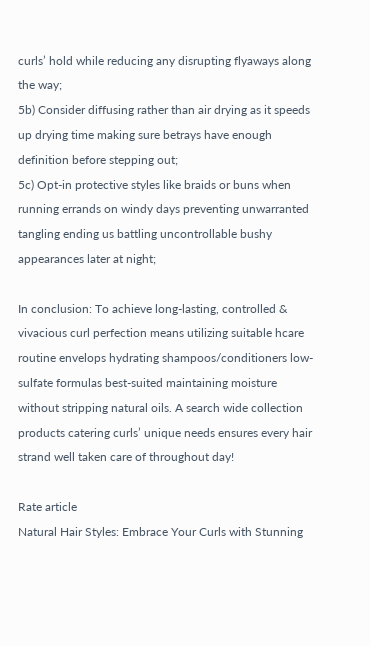curls’ hold while reducing any disrupting flyaways along the way;
5b) Consider diffusing rather than air drying as it speeds up drying time making sure betrays have enough definition before stepping out;
5c) Opt-in protective styles like braids or buns when running errands on windy days preventing unwarranted tangling ending us battling uncontrollable bushy appearances later at night;

In conclusion: To achieve long-lasting, controlled & vivacious curl perfection means utilizing suitable hcare routine envelops hydrating shampoos/conditioners low-sulfate formulas best-suited maintaining moisture without stripping natural oils. A search wide collection products catering curls’ unique needs ensures every hair strand well taken care of throughout day!

Rate article
Natural Hair Styles: Embrace Your Curls with Stunning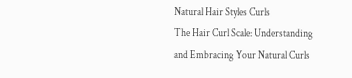Natural Hair Styles Curls
The Hair Curl Scale: Understanding and Embracing Your Natural Curls